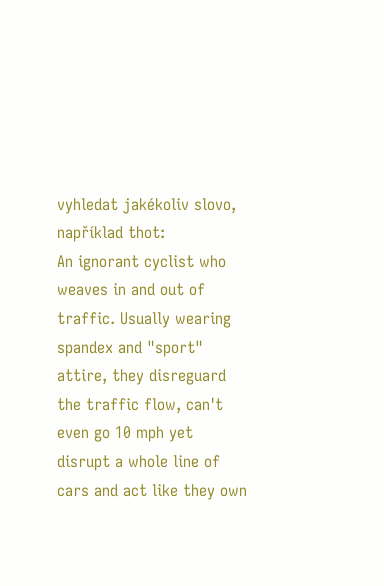vyhledat jakékoliv slovo, například thot:
An ignorant cyclist who weaves in and out of traffic. Usually wearing spandex and "sport" attire, they disreguard the traffic flow, can't even go 10 mph yet disrupt a whole line of cars and act like they own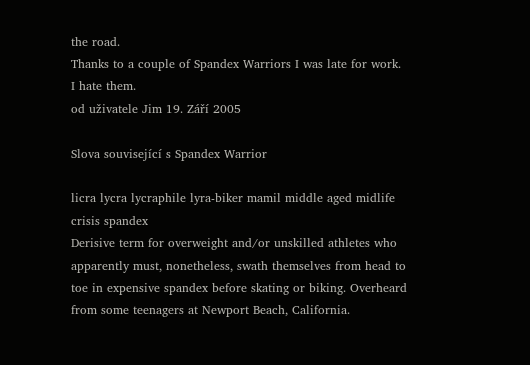the road.
Thanks to a couple of Spandex Warriors I was late for work. I hate them.
od uživatele Jim 19. Září 2005

Slova související s Spandex Warrior

licra lycra lycraphile lyra-biker mamil middle aged midlife crisis spandex
Derisive term for overweight and/or unskilled athletes who apparently must, nonetheless, swath themselves from head to toe in expensive spandex before skating or biking. Overheard from some teenagers at Newport Beach, California.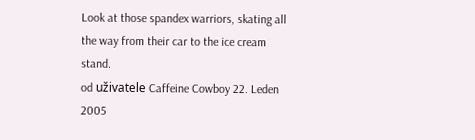Look at those spandex warriors, skating all the way from their car to the ice cream stand.
od uživatele Caffeine Cowboy 22. Leden 2005